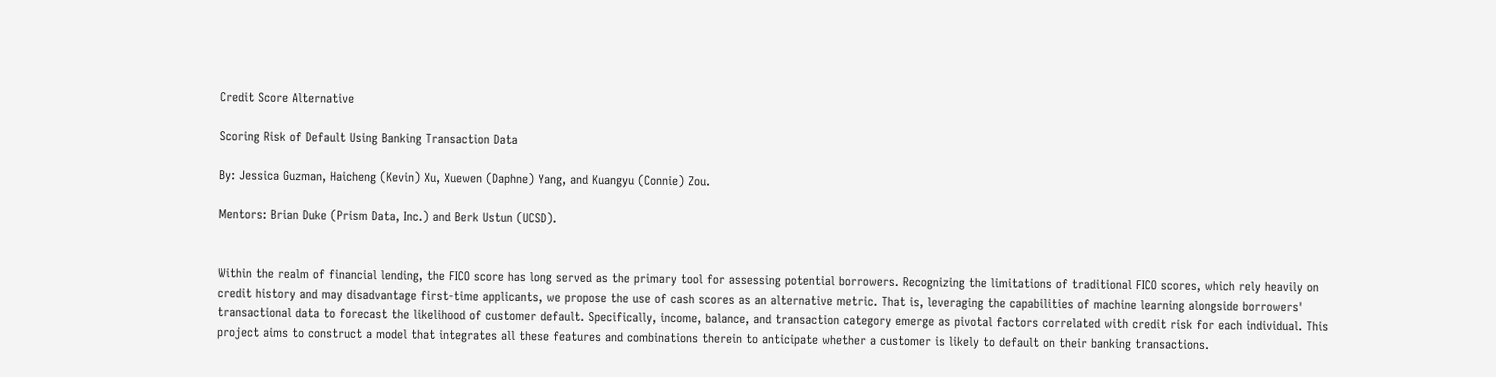Credit Score Alternative

Scoring Risk of Default Using Banking Transaction Data

By: Jessica Guzman, Haicheng (Kevin) Xu, Xuewen (Daphne) Yang, and Kuangyu (Connie) Zou.

Mentors: Brian Duke (Prism Data, Inc.) and Berk Ustun (UCSD).


Within the realm of financial lending, the FICO score has long served as the primary tool for assessing potential borrowers. Recognizing the limitations of traditional FICO scores, which rely heavily on credit history and may disadvantage first-time applicants, we propose the use of cash scores as an alternative metric. That is, leveraging the capabilities of machine learning alongside borrowers' transactional data to forecast the likelihood of customer default. Specifically, income, balance, and transaction category emerge as pivotal factors correlated with credit risk for each individual. This project aims to construct a model that integrates all these features and combinations therein to anticipate whether a customer is likely to default on their banking transactions.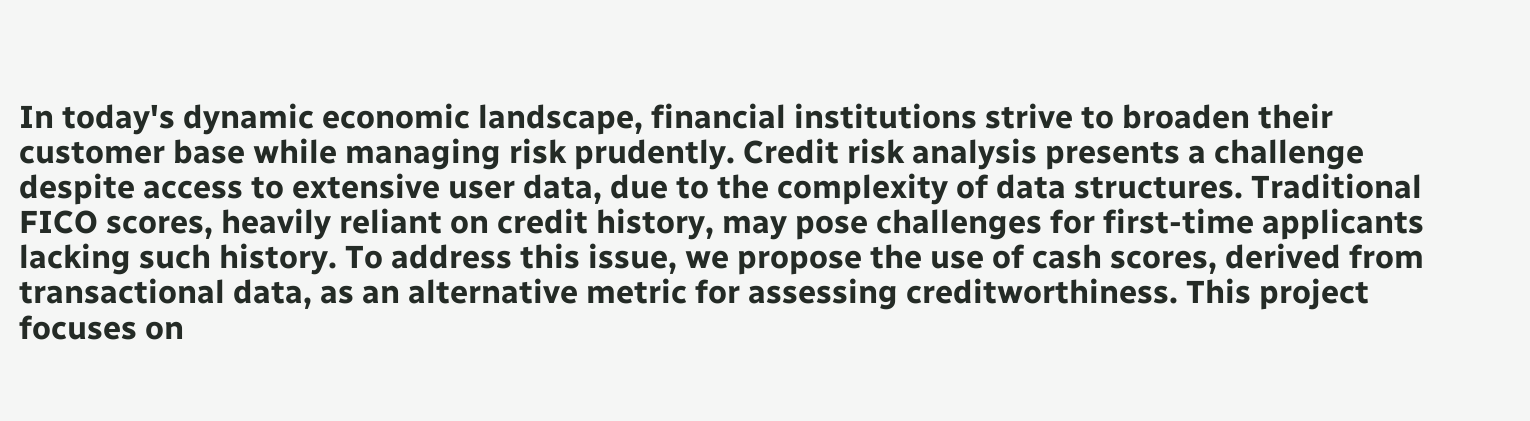In today's dynamic economic landscape, financial institutions strive to broaden their customer base while managing risk prudently. Credit risk analysis presents a challenge despite access to extensive user data, due to the complexity of data structures. Traditional FICO scores, heavily reliant on credit history, may pose challenges for first-time applicants lacking such history. To address this issue, we propose the use of cash scores, derived from transactional data, as an alternative metric for assessing creditworthiness. This project focuses on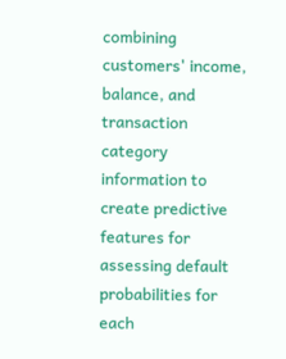combining customers' income, balance, and transaction category information to create predictive features for assessing default probabilities for each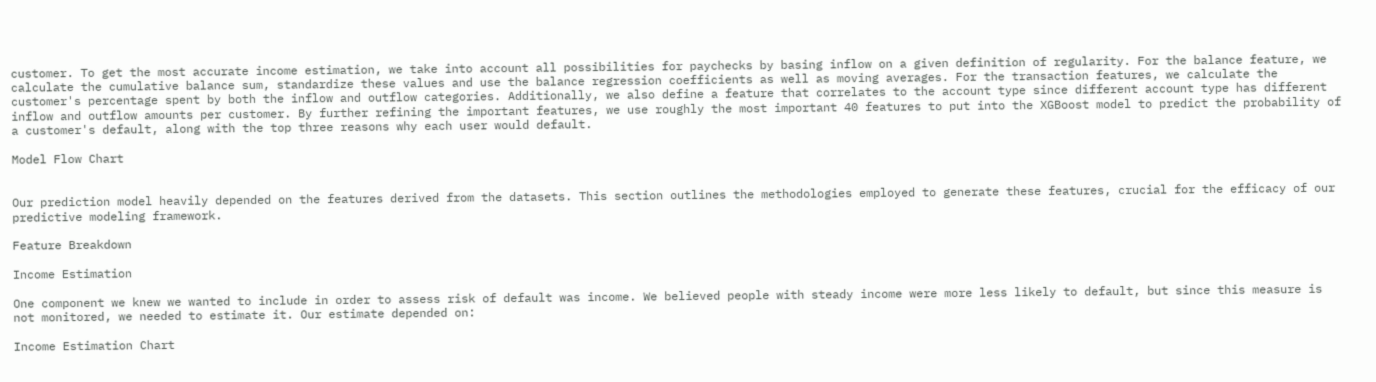customer. To get the most accurate income estimation, we take into account all possibilities for paychecks by basing inflow on a given definition of regularity. For the balance feature, we calculate the cumulative balance sum, standardize these values and use the balance regression coefficients as well as moving averages. For the transaction features, we calculate the customer's percentage spent by both the inflow and outflow categories. Additionally, we also define a feature that correlates to the account type since different account type has different inflow and outflow amounts per customer. By further refining the important features, we use roughly the most important 40 features to put into the XGBoost model to predict the probability of a customer's default, along with the top three reasons why each user would default.

Model Flow Chart


Our prediction model heavily depended on the features derived from the datasets. This section outlines the methodologies employed to generate these features, crucial for the efficacy of our predictive modeling framework.

Feature Breakdown

Income Estimation

One component we knew we wanted to include in order to assess risk of default was income. We believed people with steady income were more less likely to default, but since this measure is not monitored, we needed to estimate it. Our estimate depended on:

Income Estimation Chart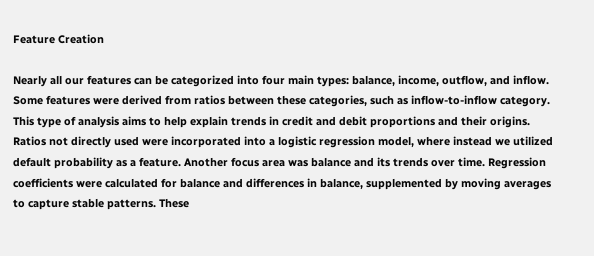Feature Creation

Nearly all our features can be categorized into four main types: balance, income, outflow, and inflow. Some features were derived from ratios between these categories, such as inflow-to-inflow category. This type of analysis aims to help explain trends in credit and debit proportions and their origins. Ratios not directly used were incorporated into a logistic regression model, where instead we utilized default probability as a feature. Another focus area was balance and its trends over time. Regression coefficients were calculated for balance and differences in balance, supplemented by moving averages to capture stable patterns. These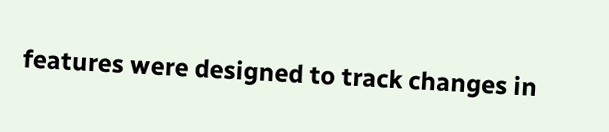features were designed to track changes in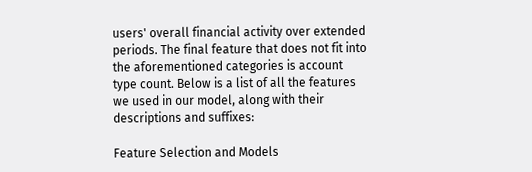users' overall financial activity over extended periods. The final feature that does not fit into the aforementioned categories is account type count. Below is a list of all the features we used in our model, along with their descriptions and suffixes:

Feature Selection and Models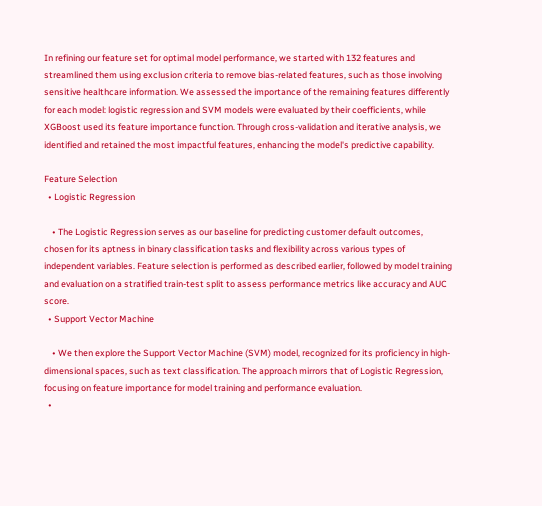In refining our feature set for optimal model performance, we started with 132 features and streamlined them using exclusion criteria to remove bias-related features, such as those involving sensitive healthcare information. We assessed the importance of the remaining features differently for each model: logistic regression and SVM models were evaluated by their coefficients, while XGBoost used its feature importance function. Through cross-validation and iterative analysis, we identified and retained the most impactful features, enhancing the model's predictive capability.

Feature Selection
  • Logistic Regression

    • The Logistic Regression serves as our baseline for predicting customer default outcomes, chosen for its aptness in binary classification tasks and flexibility across various types of independent variables. Feature selection is performed as described earlier, followed by model training and evaluation on a stratified train-test split to assess performance metrics like accuracy and AUC score.
  • Support Vector Machine

    • We then explore the Support Vector Machine (SVM) model, recognized for its proficiency in high-dimensional spaces, such as text classification. The approach mirrors that of Logistic Regression, focusing on feature importance for model training and performance evaluation.
  •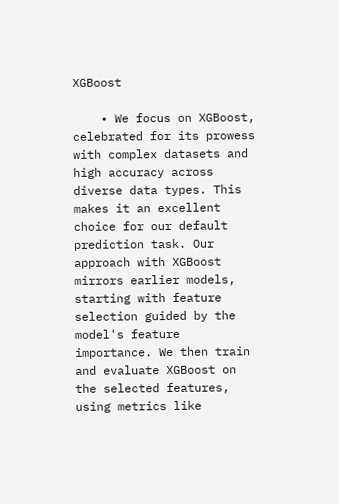XGBoost

    • We focus on XGBoost, celebrated for its prowess with complex datasets and high accuracy across diverse data types. This makes it an excellent choice for our default prediction task. Our approach with XGBoost mirrors earlier models, starting with feature selection guided by the model's feature importance. We then train and evaluate XGBoost on the selected features, using metrics like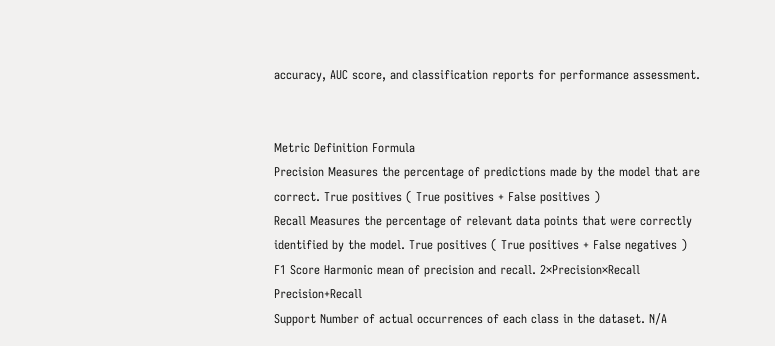accuracy, AUC score, and classification reports for performance assessment.


Metric Definition Formula
Precision Measures the percentage of predictions made by the model that are correct. True positives ( True positives + False positives )
Recall Measures the percentage of relevant data points that were correctly identified by the model. True positives ( True positives + False negatives )
F1 Score Harmonic mean of precision and recall. 2×Precision×Recall Precision+Recall
Support Number of actual occurrences of each class in the dataset. N/A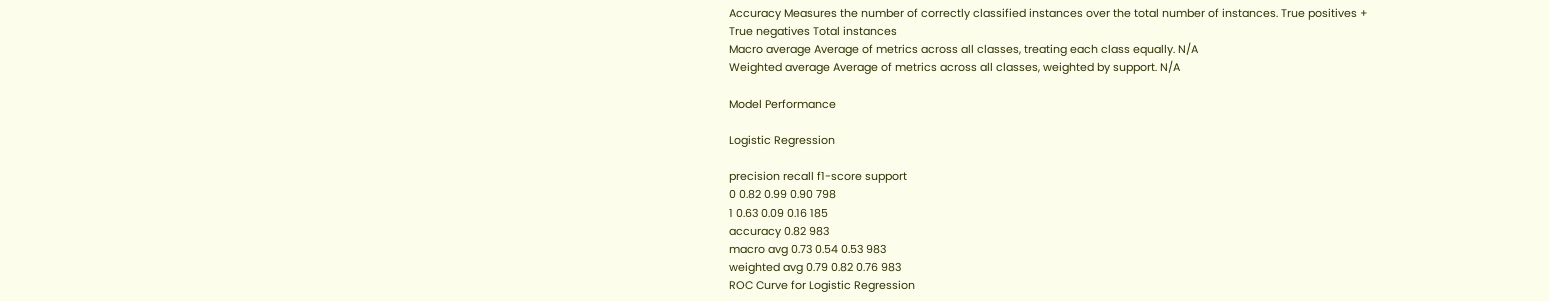Accuracy Measures the number of correctly classified instances over the total number of instances. True positives + True negatives Total instances
Macro average Average of metrics across all classes, treating each class equally. N/A
Weighted average Average of metrics across all classes, weighted by support. N/A

Model Performance

Logistic Regression

precision recall f1-score support
0 0.82 0.99 0.90 798
1 0.63 0.09 0.16 185
accuracy 0.82 983
macro avg 0.73 0.54 0.53 983
weighted avg 0.79 0.82 0.76 983
ROC Curve for Logistic Regression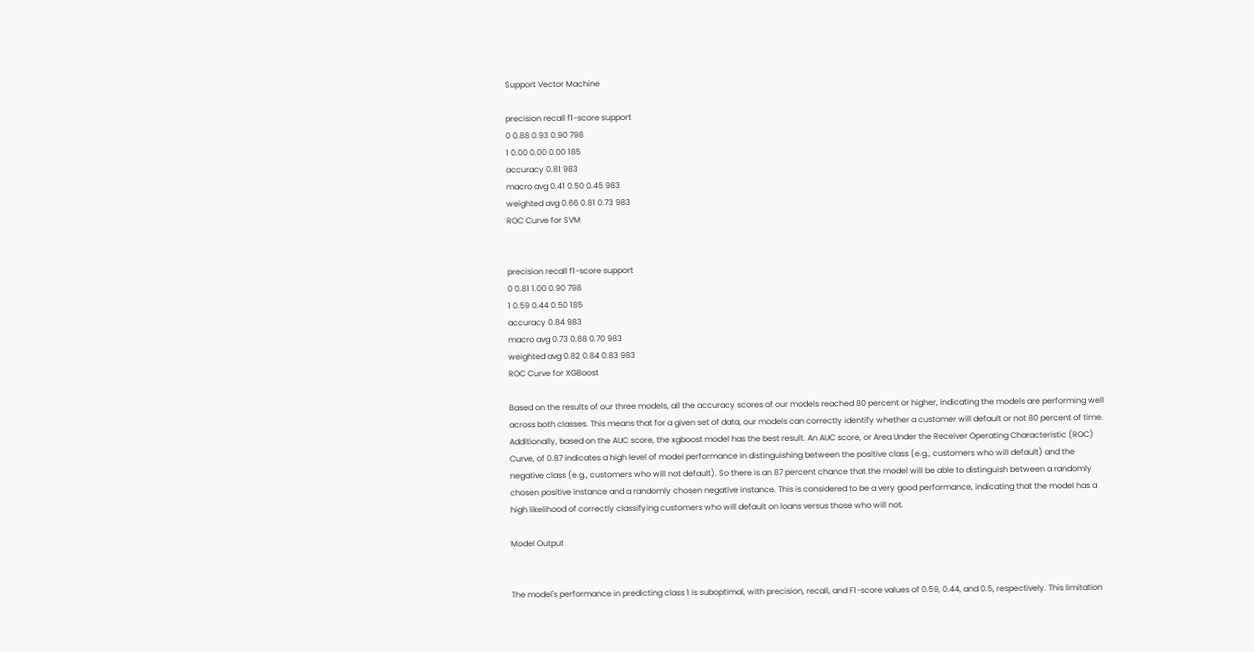Support Vector Machine

precision recall f1-score support
0 0.88 0.93 0.90 798
1 0.00 0.00 0.00 185
accuracy 0.81 983
macro avg 0.41 0.50 0.45 983
weighted avg 0.66 0.81 0.73 983
ROC Curve for SVM


precision recall f1-score support
0 0.81 1.00 0.90 798
1 0.59 0.44 0.50 185
accuracy 0.84 983
macro avg 0.73 0.68 0.70 983
weighted avg 0.82 0.84 0.83 983
ROC Curve for XGBoost

Based on the results of our three models, all the accuracy scores of our models reached 80 percent or higher, indicating the models are performing well across both classes. This means that for a given set of data, our models can correctly identify whether a customer will default or not 80 percent of time. Additionally, based on the AUC score, the xgboost model has the best result. An AUC score, or Area Under the Receiver Operating Characteristic (ROC) Curve, of 0.87 indicates a high level of model performance in distinguishing between the positive class (e.g., customers who will default) and the negative class (e.g., customers who will not default). So there is an 87 percent chance that the model will be able to distinguish between a randomly chosen positive instance and a randomly chosen negative instance. This is considered to be a very good performance, indicating that the model has a high likelihood of correctly classifying customers who will default on loans versus those who will not.

Model Output


The model's performance in predicting class 1 is suboptimal, with precision, recall, and F1-score values of 0.59, 0.44, and 0.5, respectively. This limitation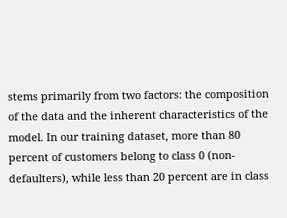stems primarily from two factors: the composition of the data and the inherent characteristics of the model. In our training dataset, more than 80 percent of customers belong to class 0 (non-defaulters), while less than 20 percent are in class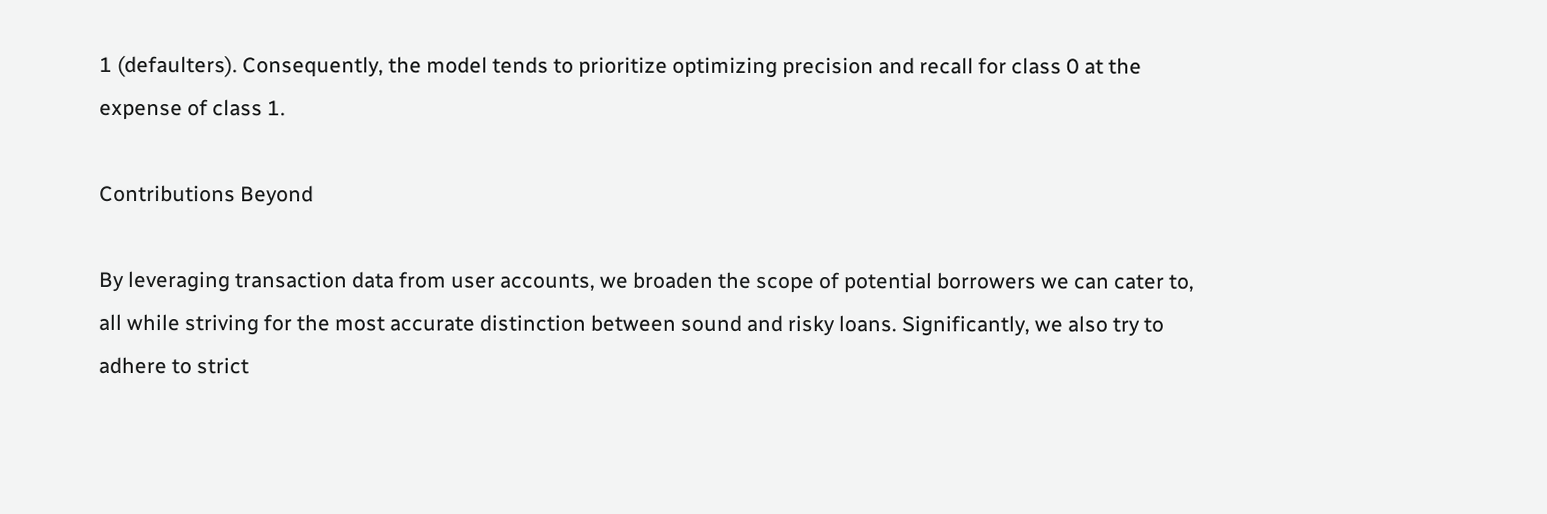1 (defaulters). Consequently, the model tends to prioritize optimizing precision and recall for class 0 at the expense of class 1.

Contributions Beyond

By leveraging transaction data from user accounts, we broaden the scope of potential borrowers we can cater to, all while striving for the most accurate distinction between sound and risky loans. Significantly, we also try to adhere to strict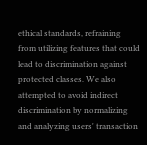ethical standards, refraining from utilizing features that could lead to discrimination against protected classes. We also attempted to avoid indirect discrimination by normalizing and analyzing users' transaction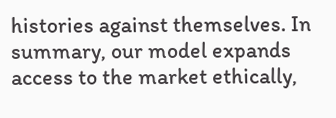histories against themselves. In summary, our model expands access to the market ethically,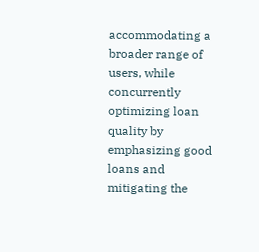accommodating a broader range of users, while concurrently optimizing loan quality by emphasizing good loans and mitigating the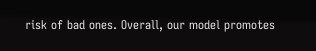risk of bad ones. Overall, our model promotes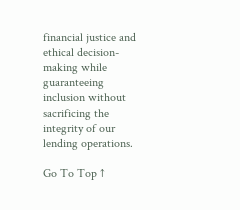financial justice and ethical decision-making while guaranteeing inclusion without sacrificing the integrity of our lending operations.

Go To Top ↑